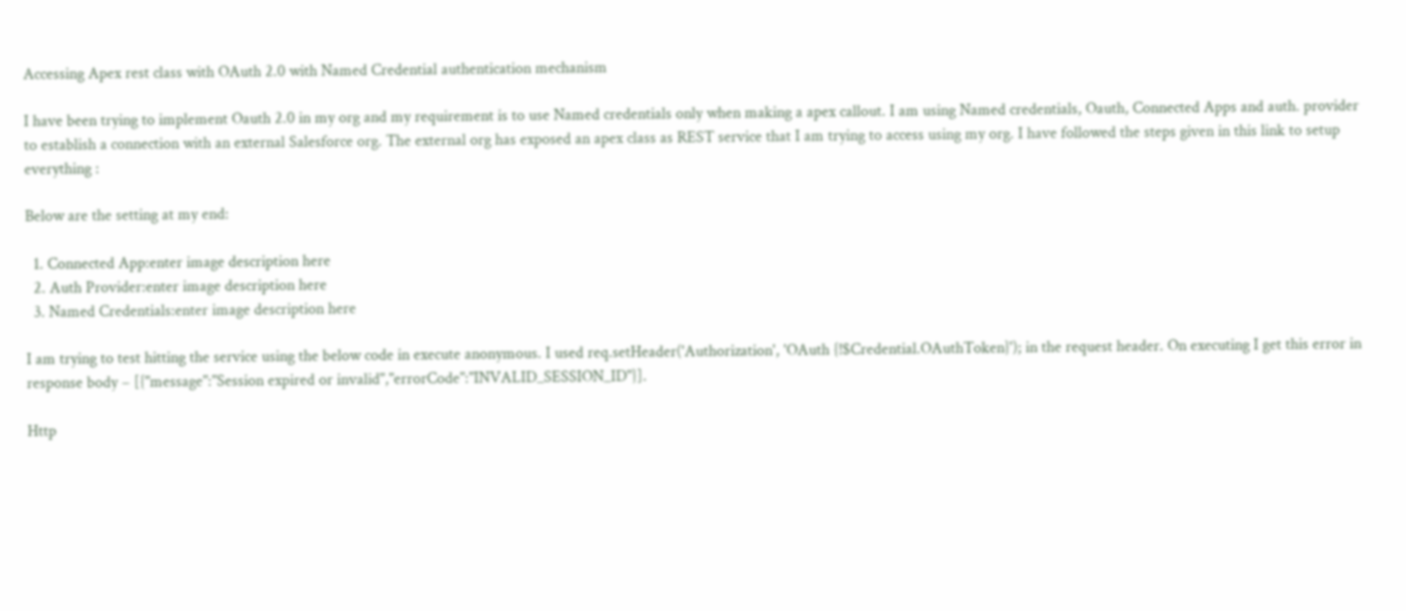Accessing Apex rest class with OAuth 2.0 with Named Credential authentication mechanism

I have been trying to implement Oauth 2.0 in my org and my requirement is to use Named credentials only when making a apex callout. I am using Named credentials, Oauth, Connected Apps and auth. provider to establish a connection with an external Salesforce org. The external org has exposed an apex class as REST service that I am trying to access using my org. I have followed the steps given in this link to setup everything :

Below are the setting at my end:

  1. Connected App:enter image description here
  2. Auth Provider:enter image description here
  3. Named Credentials:enter image description here

I am trying to test hitting the service using the below code in execute anonymous. I used req.setHeader('Authorization', 'OAuth {!$Credential.OAuthToken}'); in the request header. On executing I get this error in response body – [{"message":"Session expired or invalid","errorCode":"INVALID_SESSION_ID"}].

Http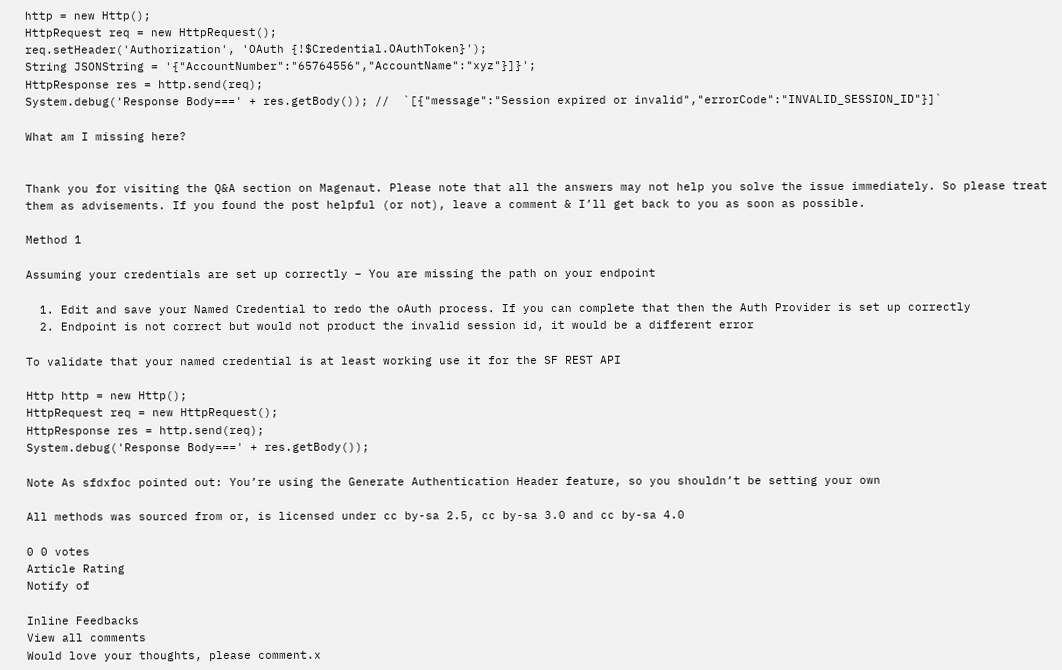http = new Http();
HttpRequest req = new HttpRequest();
req.setHeader('Authorization', 'OAuth {!$Credential.OAuthToken}');
String JSONString = '{"AccountNumber":"65764556","AccountName":"xyz"}]}';
HttpResponse res = http.send(req);
System.debug('Response Body===' + res.getBody()); //  `[{"message":"Session expired or invalid","errorCode":"INVALID_SESSION_ID"}]`

What am I missing here?


Thank you for visiting the Q&A section on Magenaut. Please note that all the answers may not help you solve the issue immediately. So please treat them as advisements. If you found the post helpful (or not), leave a comment & I’ll get back to you as soon as possible.

Method 1

Assuming your credentials are set up correctly – You are missing the path on your endpoint

  1. Edit and save your Named Credential to redo the oAuth process. If you can complete that then the Auth Provider is set up correctly
  2. Endpoint is not correct but would not product the invalid session id, it would be a different error

To validate that your named credential is at least working use it for the SF REST API

Http http = new Http();
HttpRequest req = new HttpRequest();
HttpResponse res = http.send(req);
System.debug('Response Body===' + res.getBody());

Note As sfdxfoc pointed out: You’re using the Generate Authentication Header feature, so you shouldn’t be setting your own

All methods was sourced from or, is licensed under cc by-sa 2.5, cc by-sa 3.0 and cc by-sa 4.0

0 0 votes
Article Rating
Notify of

Inline Feedbacks
View all comments
Would love your thoughts, please comment.x